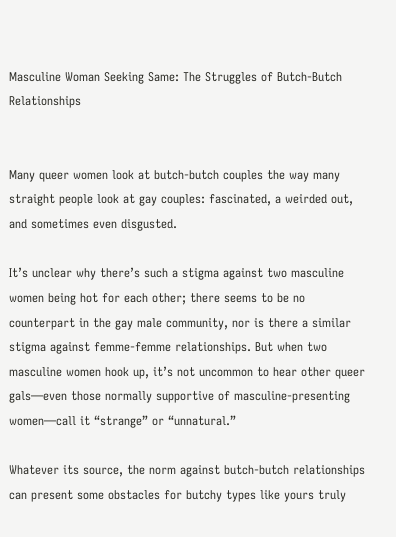Masculine Woman Seeking Same: The Struggles of Butch-Butch Relationships


Many queer women look at butch-butch couples the way many straight people look at gay couples: fascinated, a weirded out, and sometimes even disgusted.

It’s unclear why there’s such a stigma against two masculine women being hot for each other; there seems to be no counterpart in the gay male community, nor is there a similar stigma against femme-femme relationships. But when two masculine women hook up, it’s not uncommon to hear other queer gals—even those normally supportive of masculine-presenting women—call it “strange” or “unnatural.”

Whatever its source, the norm against butch-butch relationships can present some obstacles for butchy types like yours truly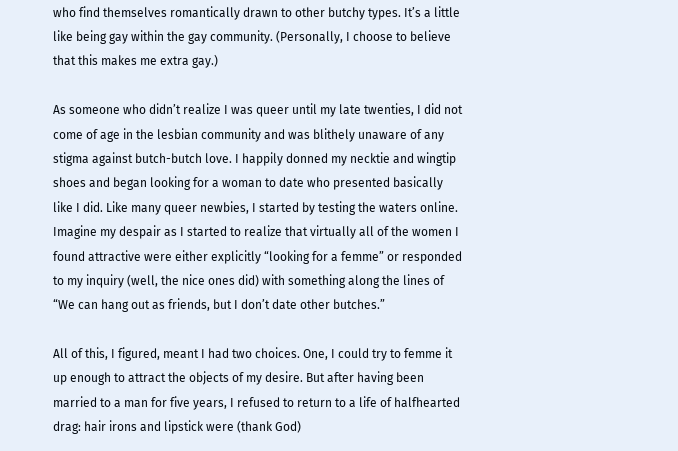who find themselves romantically drawn to other butchy types. It’s a little like being gay within the gay community. (Personally, I choose to believe that this makes me extra gay.)

As someone who didn’t realize I was queer until my late twenties, I did not come of age in the lesbian community and was blithely unaware of any stigma against butch-butch love. I happily donned my necktie and wingtip shoes and began looking for a woman to date who presented basically like I did. Like many queer newbies, I started by testing the waters online. Imagine my despair as I started to realize that virtually all of the women I found attractive were either explicitly “looking for a femme” or responded to my inquiry (well, the nice ones did) with something along the lines of “We can hang out as friends, but I don’t date other butches.”

All of this, I figured, meant I had two choices. One, I could try to femme it up enough to attract the objects of my desire. But after having been married to a man for five years, I refused to return to a life of halfhearted drag: hair irons and lipstick were (thank God)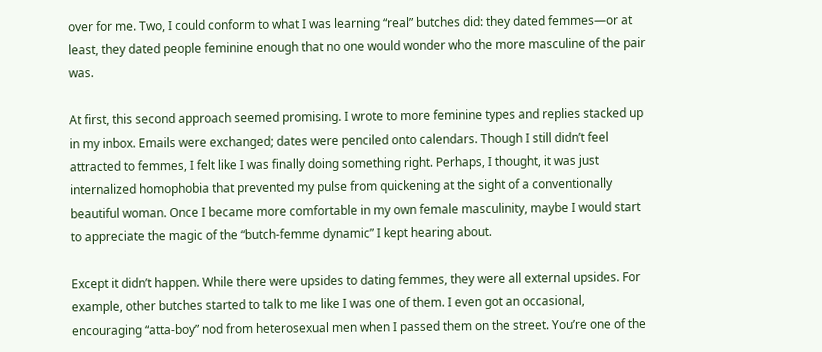over for me. Two, I could conform to what I was learning “real” butches did: they dated femmes—or at least, they dated people feminine enough that no one would wonder who the more masculine of the pair was.

At first, this second approach seemed promising. I wrote to more feminine types and replies stacked up in my inbox. Emails were exchanged; dates were penciled onto calendars. Though I still didn’t feel attracted to femmes, I felt like I was finally doing something right. Perhaps, I thought, it was just internalized homophobia that prevented my pulse from quickening at the sight of a conventionally beautiful woman. Once I became more comfortable in my own female masculinity, maybe I would start to appreciate the magic of the “butch-femme dynamic” I kept hearing about.

Except it didn’t happen. While there were upsides to dating femmes, they were all external upsides. For example, other butches started to talk to me like I was one of them. I even got an occasional, encouraging “atta-boy” nod from heterosexual men when I passed them on the street. You’re one of the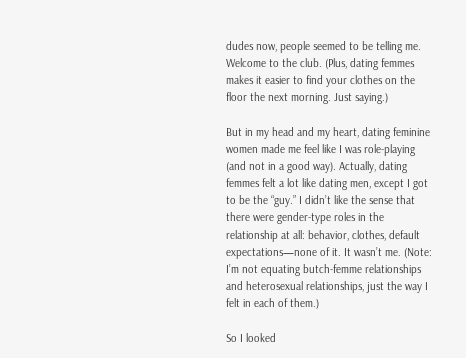dudes now, people seemed to be telling me. Welcome to the club. (Plus, dating femmes makes it easier to find your clothes on the floor the next morning. Just saying.)

But in my head and my heart, dating feminine women made me feel like I was role-playing (and not in a good way). Actually, dating femmes felt a lot like dating men, except I got to be the “guy.” I didn’t like the sense that there were gender-type roles in the relationship at all: behavior, clothes, default expectations—none of it. It wasn’t me. (Note: I’m not equating butch-femme relationships and heterosexual relationships, just the way I felt in each of them.)

So I looked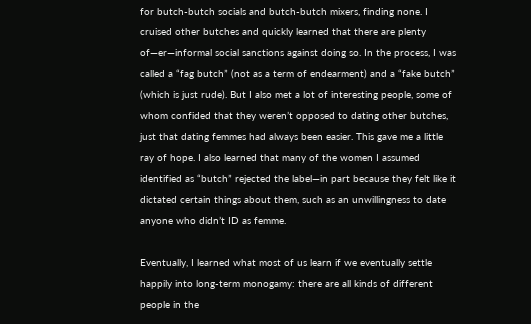for butch-butch socials and butch-butch mixers, finding none. I cruised other butches and quickly learned that there are plenty of—er—informal social sanctions against doing so. In the process, I was called a “fag butch” (not as a term of endearment) and a “fake butch” (which is just rude). But I also met a lot of interesting people, some of whom confided that they weren’t opposed to dating other butches, just that dating femmes had always been easier. This gave me a little ray of hope. I also learned that many of the women I assumed identified as “butch” rejected the label—in part because they felt like it dictated certain things about them, such as an unwillingness to date anyone who didn’t ID as femme.

Eventually, I learned what most of us learn if we eventually settle happily into long-term monogamy: there are all kinds of different people in the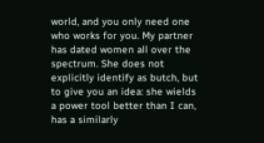world, and you only need one who works for you. My partner has dated women all over the spectrum. She does not explicitly identify as butch, but to give you an idea: she wields a power tool better than I can, has a similarly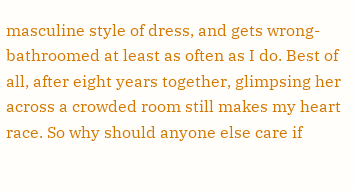masculine style of dress, and gets wrong-bathroomed at least as often as I do. Best of all, after eight years together, glimpsing her across a crowded room still makes my heart race. So why should anyone else care if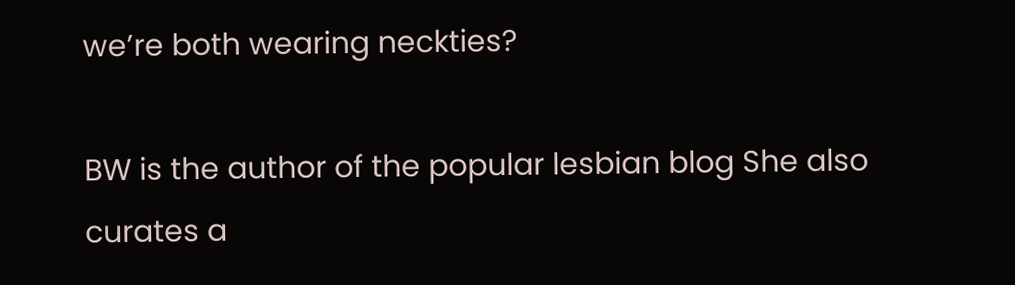we’re both wearing neckties?

BW is the author of the popular lesbian blog She also curates a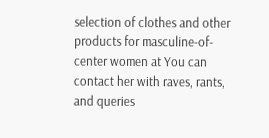selection of clothes and other products for masculine-of-center women at You can contact her with raves, rants, and queries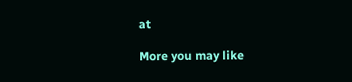at

More you may like